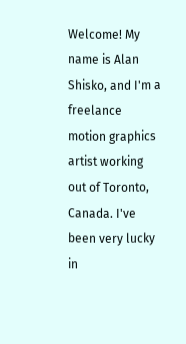Welcome! My name is Alan Shisko, and I'm a freelance motion graphics artist working out of Toronto, Canada. I've been very lucky in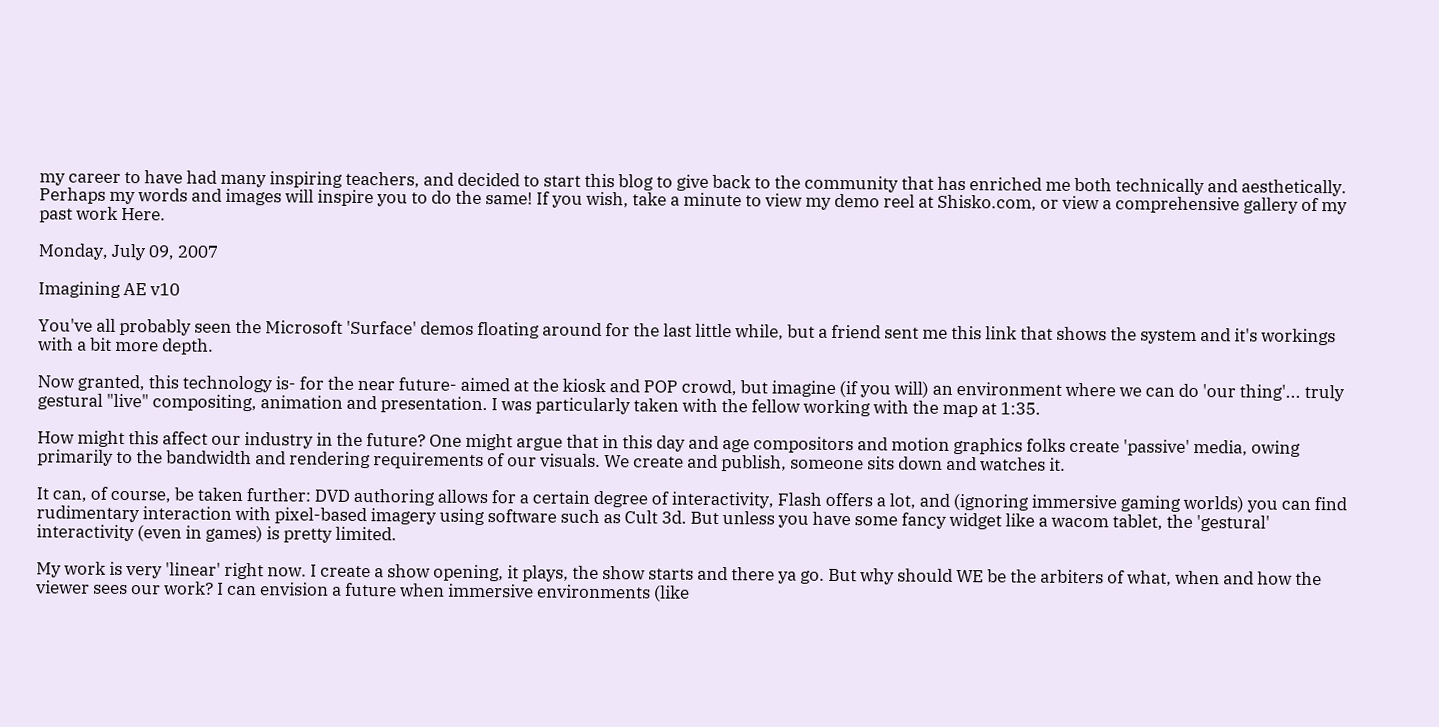my career to have had many inspiring teachers, and decided to start this blog to give back to the community that has enriched me both technically and aesthetically. Perhaps my words and images will inspire you to do the same! If you wish, take a minute to view my demo reel at Shisko.com, or view a comprehensive gallery of my past work Here.

Monday, July 09, 2007

Imagining AE v10

You've all probably seen the Microsoft 'Surface' demos floating around for the last little while, but a friend sent me this link that shows the system and it's workings with a bit more depth.

Now granted, this technology is- for the near future- aimed at the kiosk and POP crowd, but imagine (if you will) an environment where we can do 'our thing'... truly gestural "live" compositing, animation and presentation. I was particularly taken with the fellow working with the map at 1:35.

How might this affect our industry in the future? One might argue that in this day and age compositors and motion graphics folks create 'passive' media, owing primarily to the bandwidth and rendering requirements of our visuals. We create and publish, someone sits down and watches it.

It can, of course, be taken further: DVD authoring allows for a certain degree of interactivity, Flash offers a lot, and (ignoring immersive gaming worlds) you can find rudimentary interaction with pixel-based imagery using software such as Cult 3d. But unless you have some fancy widget like a wacom tablet, the 'gestural' interactivity (even in games) is pretty limited.

My work is very 'linear' right now. I create a show opening, it plays, the show starts and there ya go. But why should WE be the arbiters of what, when and how the viewer sees our work? I can envision a future when immersive environments (like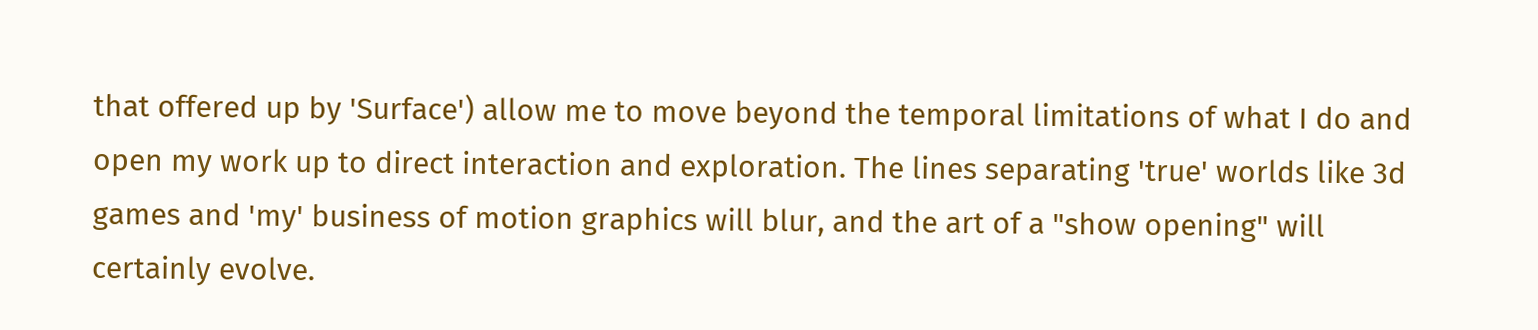that offered up by 'Surface') allow me to move beyond the temporal limitations of what I do and open my work up to direct interaction and exploration. The lines separating 'true' worlds like 3d games and 'my' business of motion graphics will blur, and the art of a "show opening" will certainly evolve.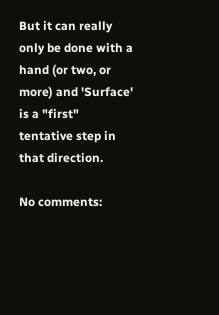But it can really only be done with a hand (or two, or more) and 'Surface' is a "first" tentative step in that direction.

No comments: